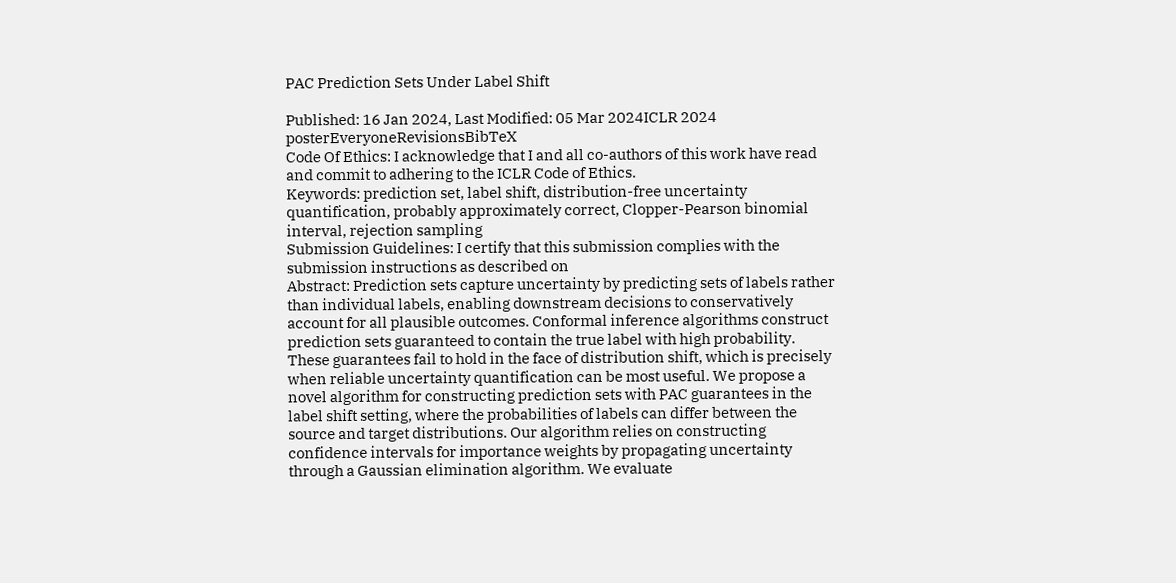PAC Prediction Sets Under Label Shift

Published: 16 Jan 2024, Last Modified: 05 Mar 2024ICLR 2024 posterEveryoneRevisionsBibTeX
Code Of Ethics: I acknowledge that I and all co-authors of this work have read and commit to adhering to the ICLR Code of Ethics.
Keywords: prediction set, label shift, distribution-free uncertainty quantification, probably approximately correct, Clopper-Pearson binomial interval, rejection sampling
Submission Guidelines: I certify that this submission complies with the submission instructions as described on
Abstract: Prediction sets capture uncertainty by predicting sets of labels rather than individual labels, enabling downstream decisions to conservatively account for all plausible outcomes. Conformal inference algorithms construct prediction sets guaranteed to contain the true label with high probability. These guarantees fail to hold in the face of distribution shift, which is precisely when reliable uncertainty quantification can be most useful. We propose a novel algorithm for constructing prediction sets with PAC guarantees in the label shift setting, where the probabilities of labels can differ between the source and target distributions. Our algorithm relies on constructing confidence intervals for importance weights by propagating uncertainty through a Gaussian elimination algorithm. We evaluate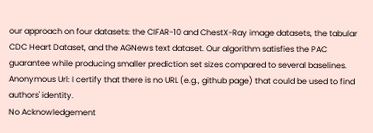our approach on four datasets: the CIFAR-10 and ChestX-Ray image datasets, the tabular CDC Heart Dataset, and the AGNews text dataset. Our algorithm satisfies the PAC guarantee while producing smaller prediction set sizes compared to several baselines.
Anonymous Url: I certify that there is no URL (e.g., github page) that could be used to find authors' identity.
No Acknowledgement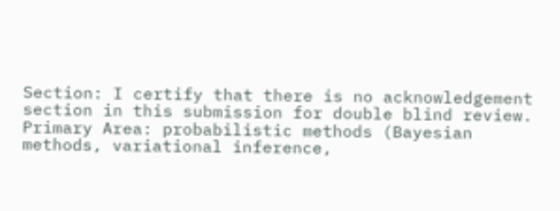Section: I certify that there is no acknowledgement section in this submission for double blind review.
Primary Area: probabilistic methods (Bayesian methods, variational inference,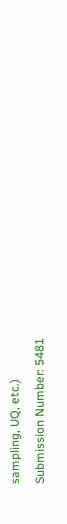sampling, UQ, etc.)
Submission Number: 5481